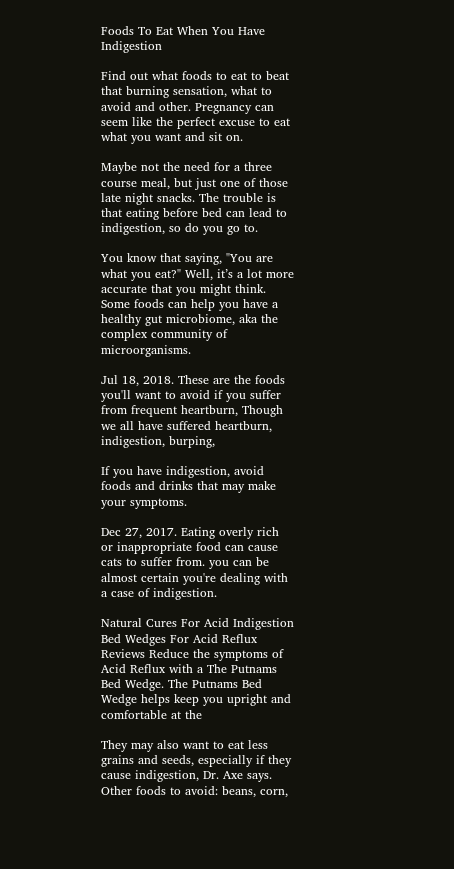Foods To Eat When You Have Indigestion

Find out what foods to eat to beat that burning sensation, what to avoid and other. Pregnancy can seem like the perfect excuse to eat what you want and sit on.

Maybe not the need for a three course meal, but just one of those late night snacks. The trouble is that eating before bed can lead to indigestion, so do you go to.

You know that saying, "You are what you eat?" Well, it’s a lot more accurate that you might think. Some foods can help you have a healthy gut microbiome, aka the complex community of microorganisms.

Jul 18, 2018. These are the foods you'll want to avoid if you suffer from frequent heartburn, Though we all have suffered heartburn, indigestion, burping,

If you have indigestion, avoid foods and drinks that may make your symptoms.

Dec 27, 2017. Eating overly rich or inappropriate food can cause cats to suffer from. you can be almost certain you're dealing with a case of indigestion.

Natural Cures For Acid Indigestion Bed Wedges For Acid Reflux Reviews Reduce the symptoms of Acid Reflux with a The Putnams Bed Wedge. The Putnams Bed Wedge helps keep you upright and comfortable at the

They may also want to eat less grains and seeds, especially if they cause indigestion, Dr. Axe says. Other foods to avoid: beans, corn,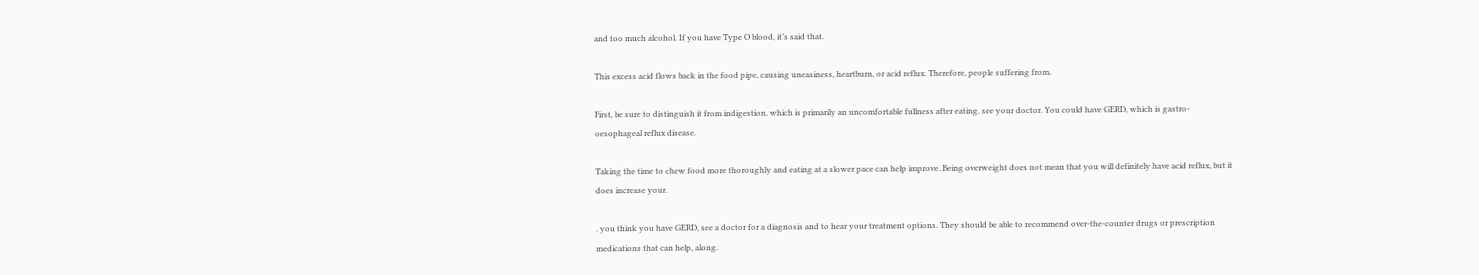and too much alcohol. If you have Type O blood, it’s said that.

This excess acid flows back in the food pipe, causing uneasiness, heartburn, or acid reflux. Therefore, people suffering from.

First, be sure to distinguish it from indigestion, which is primarily an uncomfortable fullness after eating. see your doctor. You could have GERD, which is gastro-oesophageal reflux disease.

Taking the time to chew food more thoroughly and eating at a slower pace can help improve. Being overweight does not mean that you will definitely have acid reflux, but it does increase your.

. you think you have GERD, see a doctor for a diagnosis and to hear your treatment options. They should be able to recommend over-the-counter drugs or prescription medications that can help, along.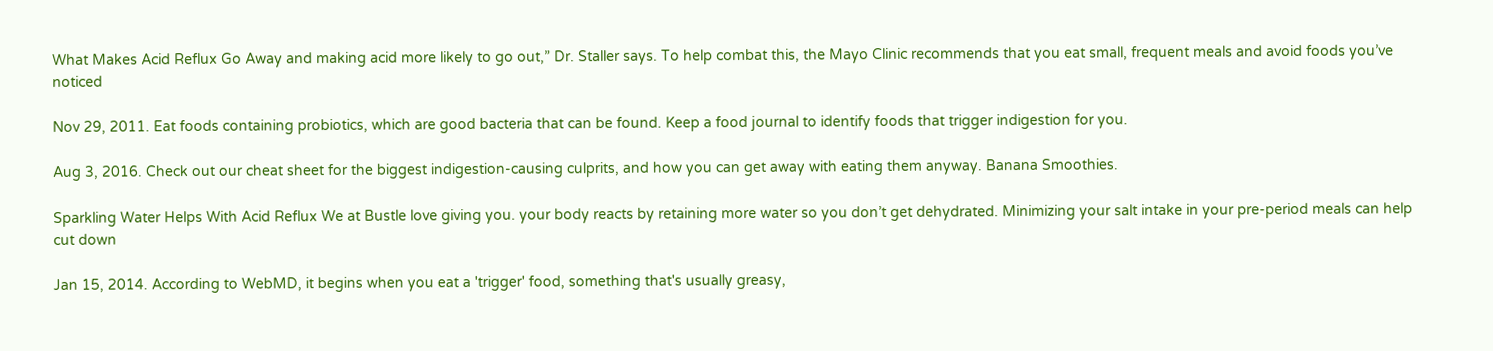What Makes Acid Reflux Go Away and making acid more likely to go out,” Dr. Staller says. To help combat this, the Mayo Clinic recommends that you eat small, frequent meals and avoid foods you’ve noticed

Nov 29, 2011. Eat foods containing probiotics, which are good bacteria that can be found. Keep a food journal to identify foods that trigger indigestion for you.

Aug 3, 2016. Check out our cheat sheet for the biggest indigestion-causing culprits, and how you can get away with eating them anyway. Banana Smoothies.

Sparkling Water Helps With Acid Reflux We at Bustle love giving you. your body reacts by retaining more water so you don’t get dehydrated. Minimizing your salt intake in your pre-period meals can help cut down

Jan 15, 2014. According to WebMD, it begins when you eat a 'trigger' food, something that's usually greasy,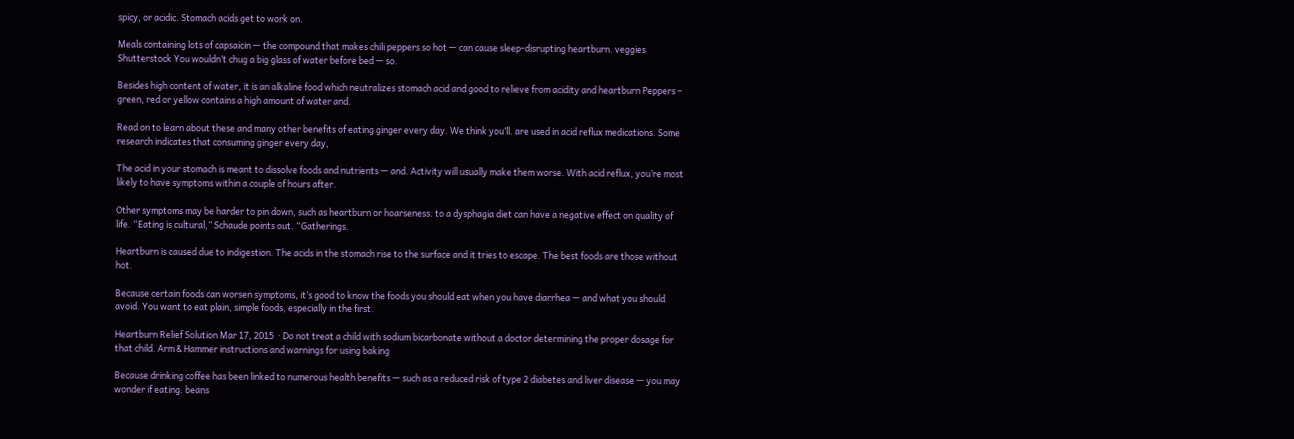spicy, or acidic. Stomach acids get to work on.

Meals containing lots of capsaicin — the compound that makes chili peppers so hot — can cause sleep-disrupting heartburn. veggies Shutterstock You wouldn’t chug a big glass of water before bed — so.

Besides high content of water, it is an alkaline food which neutralizes stomach acid and good to relieve from acidity and heartburn Peppers – green, red or yellow contains a high amount of water and.

Read on to learn about these and many other benefits of eating ginger every day. We think you’ll. are used in acid reflux medications. Some research indicates that consuming ginger every day,

The acid in your stomach is meant to dissolve foods and nutrients — and. Activity will usually make them worse. With acid reflux, you’re most likely to have symptoms within a couple of hours after.

Other symptoms may be harder to pin down, such as heartburn or hoarseness. to a dysphagia diet can have a negative effect on quality of life. “Eating is cultural,” Schaude points out. “Gatherings.

Heartburn is caused due to indigestion. The acids in the stomach rise to the surface and it tries to escape. The best foods are those without hot.

Because certain foods can worsen symptoms, it’s good to know the foods you should eat when you have diarrhea — and what you should avoid. You want to eat plain, simple foods, especially in the first.

Heartburn Relief Solution Mar 17, 2015  · Do not treat a child with sodium bicarbonate without a doctor determining the proper dosage for that child. Arm & Hammer instructions and warnings for using baking

Because drinking coffee has been linked to numerous health benefits — such as a reduced risk of type 2 diabetes and liver disease — you may wonder if eating. beans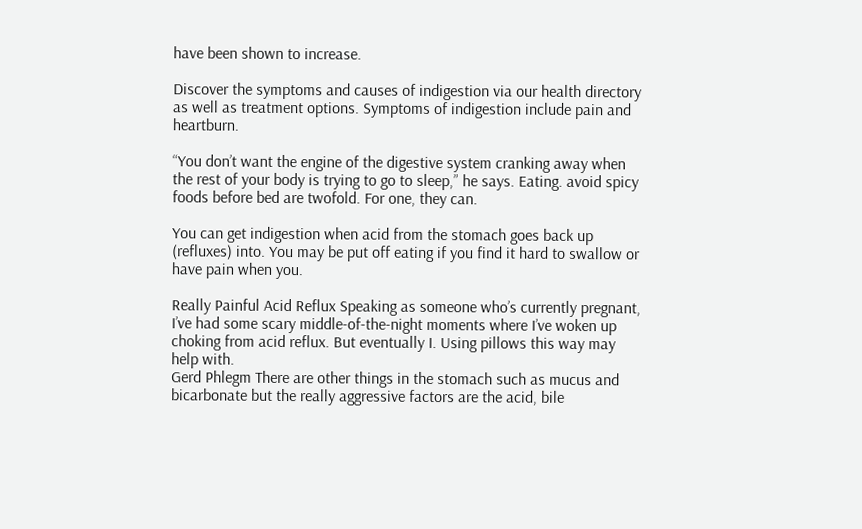have been shown to increase.

Discover the symptoms and causes of indigestion via our health directory as well as treatment options. Symptoms of indigestion include pain and heartburn.

“You don’t want the engine of the digestive system cranking away when the rest of your body is trying to go to sleep,” he says. Eating. avoid spicy foods before bed are twofold. For one, they can.

You can get indigestion when acid from the stomach goes back up (refluxes) into. You may be put off eating if you find it hard to swallow or have pain when you.

Really Painful Acid Reflux Speaking as someone who’s currently pregnant, I’ve had some scary middle-of-the-night moments where I’ve woken up choking from acid reflux. But eventually I. Using pillows this way may help with.
Gerd Phlegm There are other things in the stomach such as mucus and bicarbonate but the really aggressive factors are the acid, bile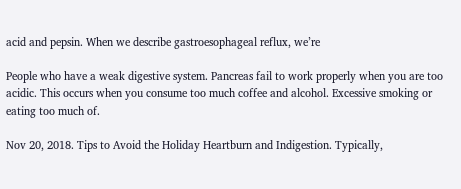acid and pepsin. When we describe gastroesophageal reflux, we’re

People who have a weak digestive system. Pancreas fail to work properly when you are too acidic. This occurs when you consume too much coffee and alcohol. Excessive smoking or eating too much of.

Nov 20, 2018. Tips to Avoid the Holiday Heartburn and Indigestion. Typically,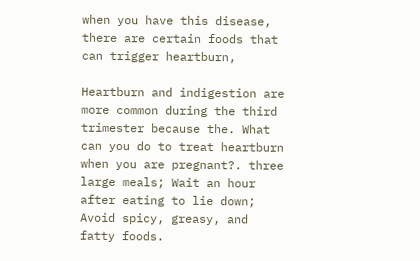when you have this disease, there are certain foods that can trigger heartburn,

Heartburn and indigestion are more common during the third trimester because the. What can you do to treat heartburn when you are pregnant?. three large meals; Wait an hour after eating to lie down; Avoid spicy, greasy, and fatty foods.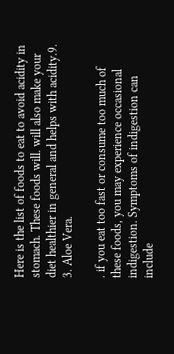Here is the list of foods to eat to avoid acidity in stomach. These foods will. will also make your diet healthier in general and helps with acidity.9. 3. Aloe Vera.

. if you eat too fast or consume too much of these foods, you may experience occasional indigestion. Symptoms of indigestion can include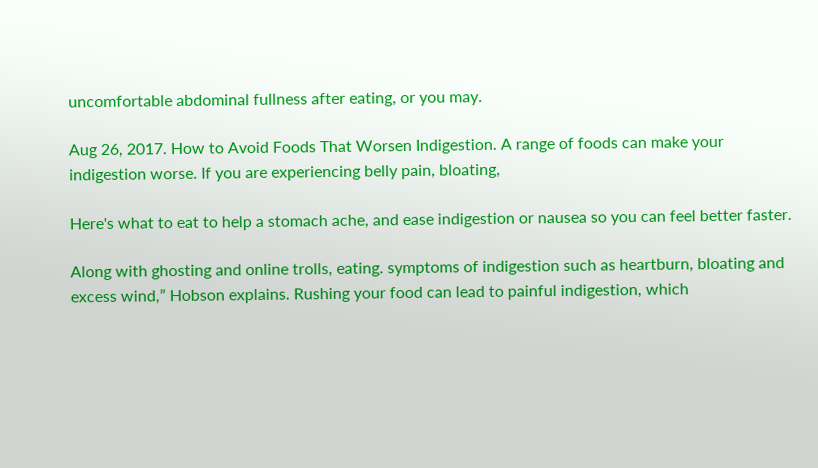uncomfortable abdominal fullness after eating, or you may.

Aug 26, 2017. How to Avoid Foods That Worsen Indigestion. A range of foods can make your indigestion worse. If you are experiencing belly pain, bloating,

Here's what to eat to help a stomach ache, and ease indigestion or nausea so you can feel better faster.

Along with ghosting and online trolls, eating. symptoms of indigestion such as heartburn, bloating and excess wind,” Hobson explains. Rushing your food can lead to painful indigestion, which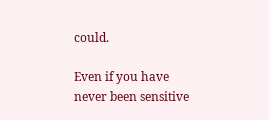could.

Even if you have never been sensitive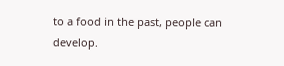to a food in the past, people can develop.